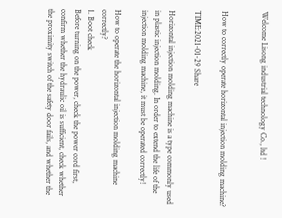Welcome Lisong industrial technology Co., ltd !


How to correctly operate horizontal injection molding machine?

TIME:2021-01-29 Share

Horizontal injection molding machine is a type commonly used in plastic injection molding. In order to extend the life of the injection molding machine, it must be operated correctly!

How to operate the horizontal injection molding machine correctly?
1. Boot check
Before turning on the power, check the power cord first, confirm whether the hydraulic oil is sufficient, check whether the proximity switch of the safety door fails, and whether the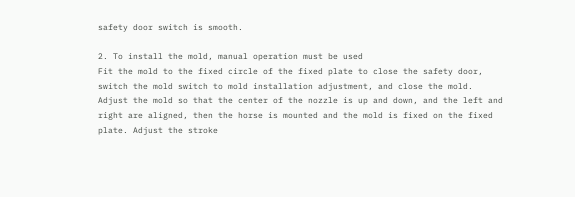safety door switch is smooth.

2. To install the mold, manual operation must be used
Fit the mold to the fixed circle of the fixed plate to close the safety door, switch the mold switch to mold installation adjustment, and close the mold.
Adjust the mold so that the center of the nozzle is up and down, and the left and right are aligned, then the horse is mounted and the mold is fixed on the fixed plate. Adjust the stroke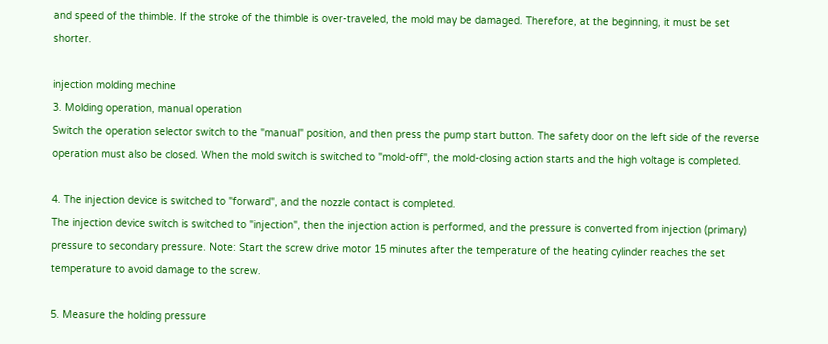and speed of the thimble. If the stroke of the thimble is over-traveled, the mold may be damaged. Therefore, at the beginning, it must be set shorter.

injection molding mechine
3. Molding operation, manual operation
Switch the operation selector switch to the "manual" position, and then press the pump start button. The safety door on the left side of the reverse operation must also be closed. When the mold switch is switched to "mold-off", the mold-closing action starts and the high voltage is completed.

4. The injection device is switched to "forward", and the nozzle contact is completed.
The injection device switch is switched to "injection", then the injection action is performed, and the pressure is converted from injection (primary) pressure to secondary pressure. Note: Start the screw drive motor 15 minutes after the temperature of the heating cylinder reaches the set temperature to avoid damage to the screw.

5. Measure the holding pressure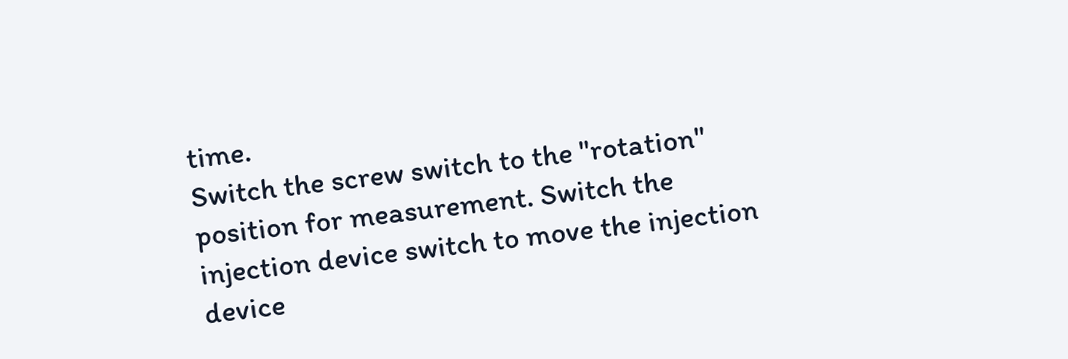time.
Switch the screw switch to the "rotation" position for measurement. Switch the injection device switch to move the injection device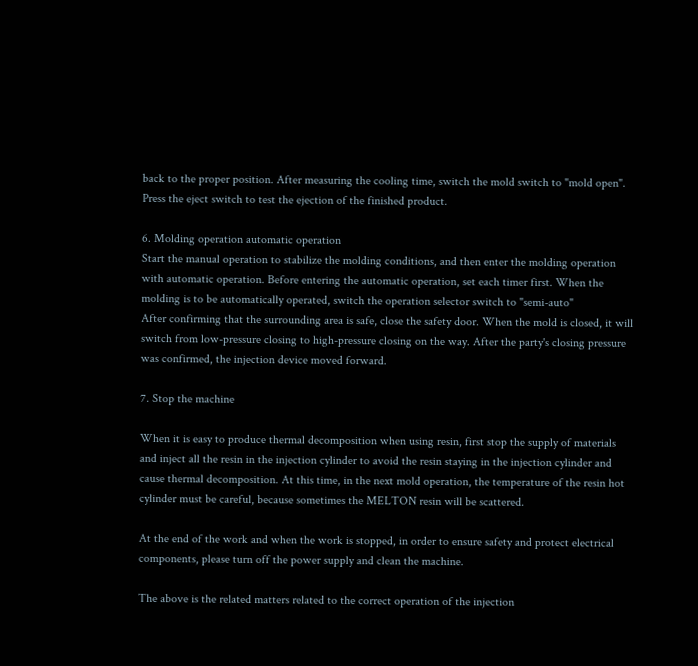back to the proper position. After measuring the cooling time, switch the mold switch to "mold open". Press the eject switch to test the ejection of the finished product.

6. Molding operation automatic operation
Start the manual operation to stabilize the molding conditions, and then enter the molding operation with automatic operation. Before entering the automatic operation, set each timer first. When the molding is to be automatically operated, switch the operation selector switch to "semi-auto"
After confirming that the surrounding area is safe, close the safety door. When the mold is closed, it will switch from low-pressure closing to high-pressure closing on the way. After the party's closing pressure was confirmed, the injection device moved forward.

7. Stop the machine

When it is easy to produce thermal decomposition when using resin, first stop the supply of materials and inject all the resin in the injection cylinder to avoid the resin staying in the injection cylinder and cause thermal decomposition. At this time, in the next mold operation, the temperature of the resin hot cylinder must be careful, because sometimes the MELTON resin will be scattered.

At the end of the work and when the work is stopped, in order to ensure safety and protect electrical components, please turn off the power supply and clean the machine.

The above is the related matters related to the correct operation of the injection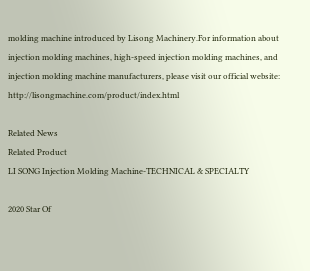molding machine introduced by Lisong Machinery.For information about injection molding machines, high-speed injection molding machines, and injection molding machine manufacturers, please visit our official website: http://lisongmachine.com/product/index.html

Related News
Related Product
LI SONG Injection Molding Machine-TECHNICAL & SPECIALTY

2020 Star Of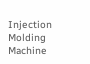Injection Molding Machine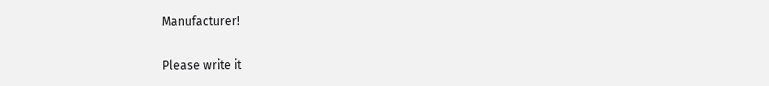Manufacturer!

Please write it